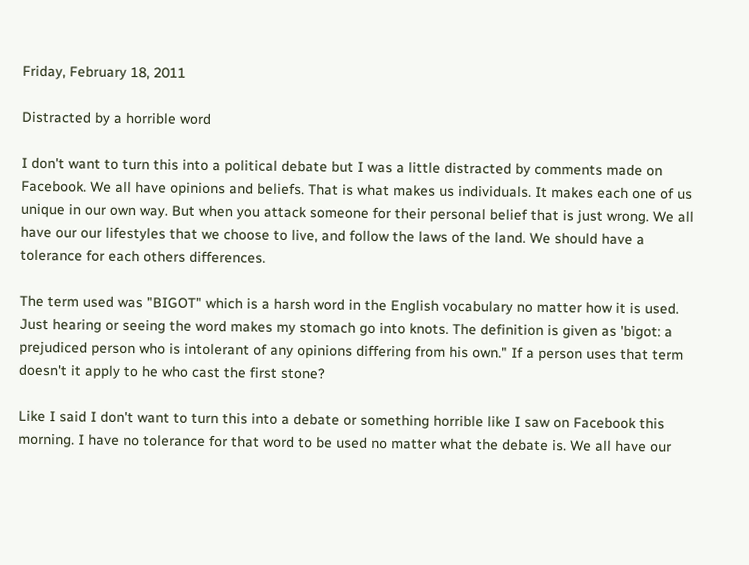Friday, February 18, 2011

Distracted by a horrible word

I don't want to turn this into a political debate but I was a little distracted by comments made on Facebook. We all have opinions and beliefs. That is what makes us individuals. It makes each one of us unique in our own way. But when you attack someone for their personal belief that is just wrong. We all have our our lifestyles that we choose to live, and follow the laws of the land. We should have a tolerance for each others differences.

The term used was "BIGOT" which is a harsh word in the English vocabulary no matter how it is used. Just hearing or seeing the word makes my stomach go into knots. The definition is given as 'bigot: a prejudiced person who is intolerant of any opinions differing from his own." If a person uses that term doesn't it apply to he who cast the first stone?

Like I said I don't want to turn this into a debate or something horrible like I saw on Facebook this morning. I have no tolerance for that word to be used no matter what the debate is. We all have our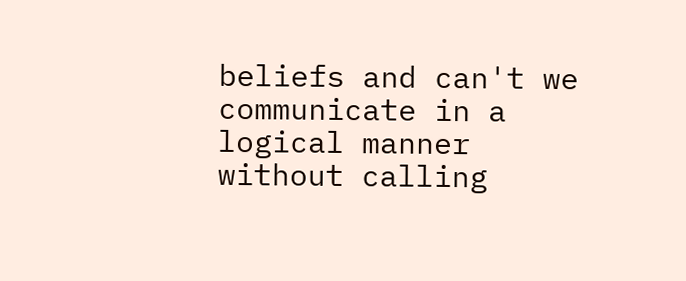beliefs and can't we communicate in a logical manner without calling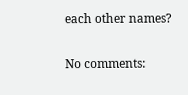each other names?

No comments: